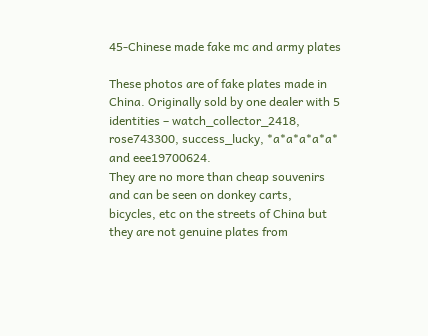45-Chinese made fake mc and army plates

These photos are of fake plates made in China. Originally sold by one dealer with 5 identities – watch_collector_2418, rose743300, success_lucky, *a*a*a*a*a* and eee19700624.
They are no more than cheap souvenirs and can be seen on donkey carts, bicycles, etc on the streets of China but they are not genuine plates from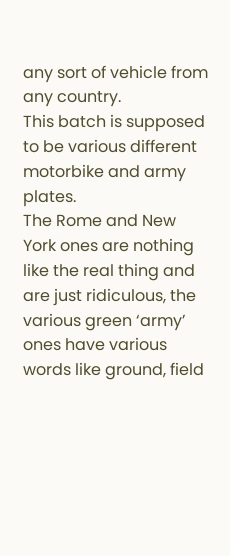any sort of vehicle from any country.
This batch is supposed to be various different motorbike and army plates.
The Rome and New York ones are nothing like the real thing and are just ridiculous, the various green ‘army’ ones have various words like ground, field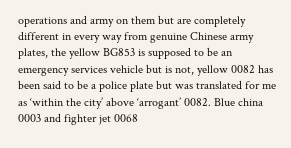operations and army on them but are completely different in every way from genuine Chinese army plates, the yellow BG853 is supposed to be an emergency services vehicle but is not, yellow 0082 has been said to be a police plate but was translated for me as ‘within the city’ above ‘arrogant’ 0082. Blue china 0003 and fighter jet 0068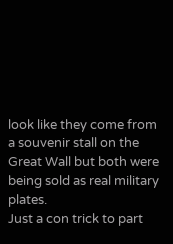look like they come from a souvenir stall on the Great Wall but both were being sold as real military plates.
Just a con trick to part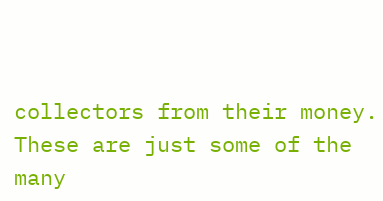collectors from their money.
These are just some of the many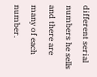different serial numbers he sells and there are many of each number.